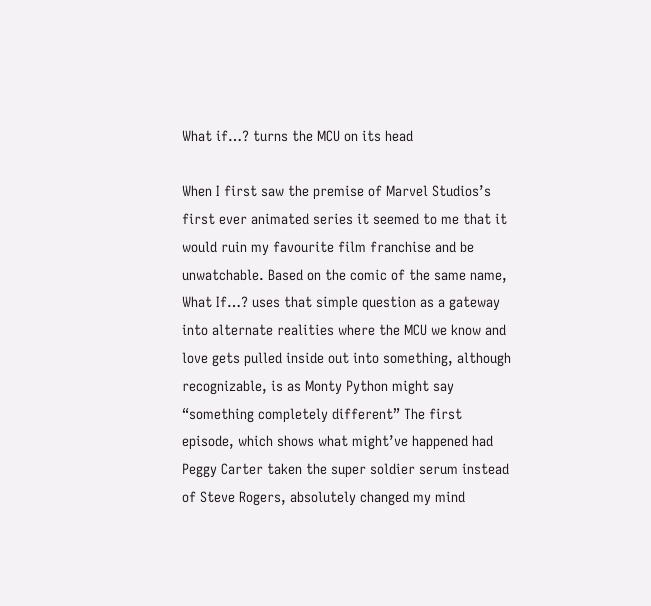What if…? turns the MCU on its head

When I first saw the premise of Marvel Studios’s first ever animated series it seemed to me that it would ruin my favourite film franchise and be unwatchable. Based on the comic of the same name, What If…? uses that simple question as a gateway into alternate realities where the MCU we know and love gets pulled inside out into something, although recognizable, is as Monty Python might say “something completely different” The first episode, which shows what might’ve happened had Peggy Carter taken the super soldier serum instead of Steve Rogers, absolutely changed my mind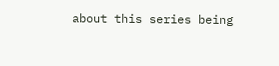about this series being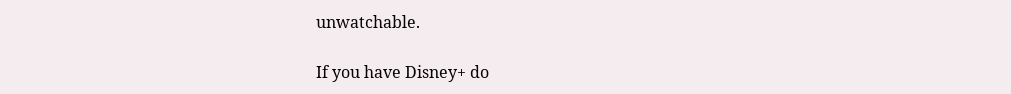unwatchable.

If you have Disney+ do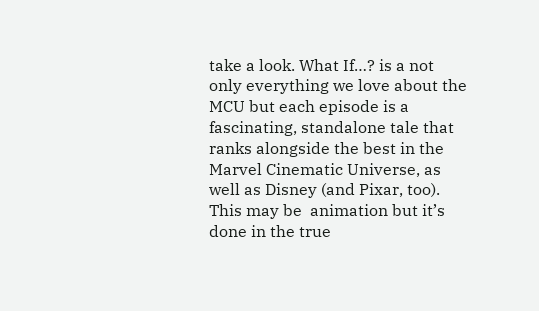take a look. What If…? is a not only everything we love about the MCU but each episode is a fascinating, standalone tale that ranks alongside the best in the Marvel Cinematic Universe, as well as Disney (and Pixar, too). This may be  animation but it’s done in the true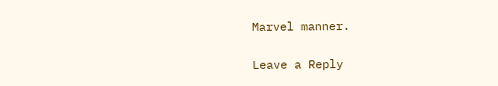Marvel manner.

Leave a Reply